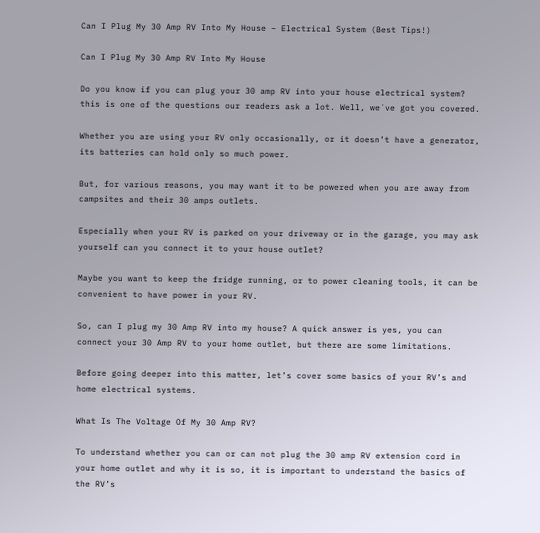Can I Plug My 30 Amp RV Into My House – Electrical System (Best Tips!)

Can I Plug My 30 Amp RV Into My House

Do you know if you can plug your 30 amp RV into your house electrical system? this is one of the questions our readers ask a lot. Well, we´ve got you covered.

Whether you are using your RV only occasionally, or it doesn’t have a generator, its batteries can hold only so much power.

But, for various reasons, you may want it to be powered when you are away from campsites and their 30 amps outlets.

Especially when your RV is parked on your driveway or in the garage, you may ask yourself can you connect it to your house outlet?

Maybe you want to keep the fridge running, or to power cleaning tools, it can be convenient to have power in your RV.

So, can I plug my 30 Amp RV into my house? A quick answer is yes, you can connect your 30 Amp RV to your home outlet, but there are some limitations.

Before going deeper into this matter, let’s cover some basics of your RV’s and home electrical systems.

What Is The Voltage Of My 30 Amp RV?

To understand whether you can or can not plug the 30 amp RV extension cord in your home outlet and why it is so, it is important to understand the basics of the RV’s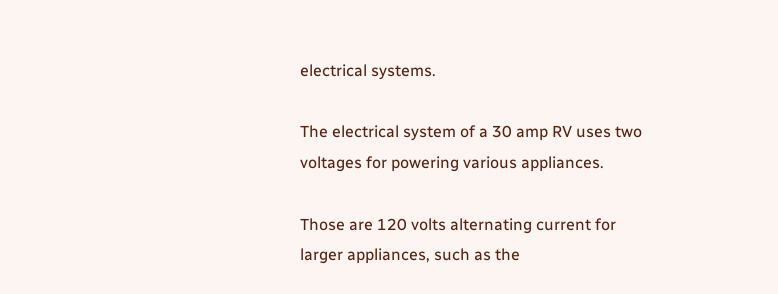electrical systems.

The electrical system of a 30 amp RV uses two voltages for powering various appliances.

Those are 120 volts alternating current for larger appliances, such as the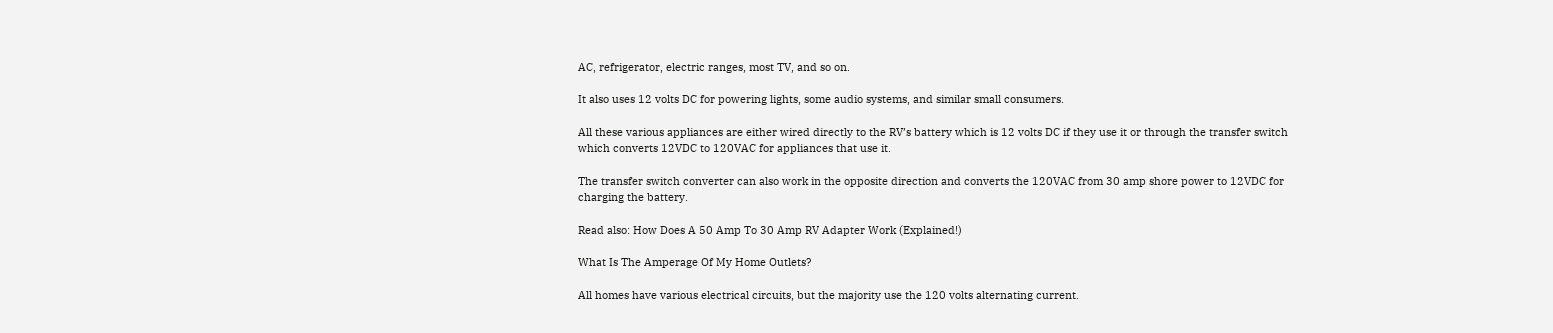AC, refrigerator, electric ranges, most TV, and so on.

It also uses 12 volts DC for powering lights, some audio systems, and similar small consumers.

All these various appliances are either wired directly to the RV’s battery which is 12 volts DC if they use it or through the transfer switch which converts 12VDC to 120VAC for appliances that use it.

The transfer switch converter can also work in the opposite direction and converts the 120VAC from 30 amp shore power to 12VDC for charging the battery.

Read also: How Does A 50 Amp To 30 Amp RV Adapter Work (Explained!)

What Is The Amperage Of My Home Outlets?

All homes have various electrical circuits, but the majority use the 120 volts alternating current.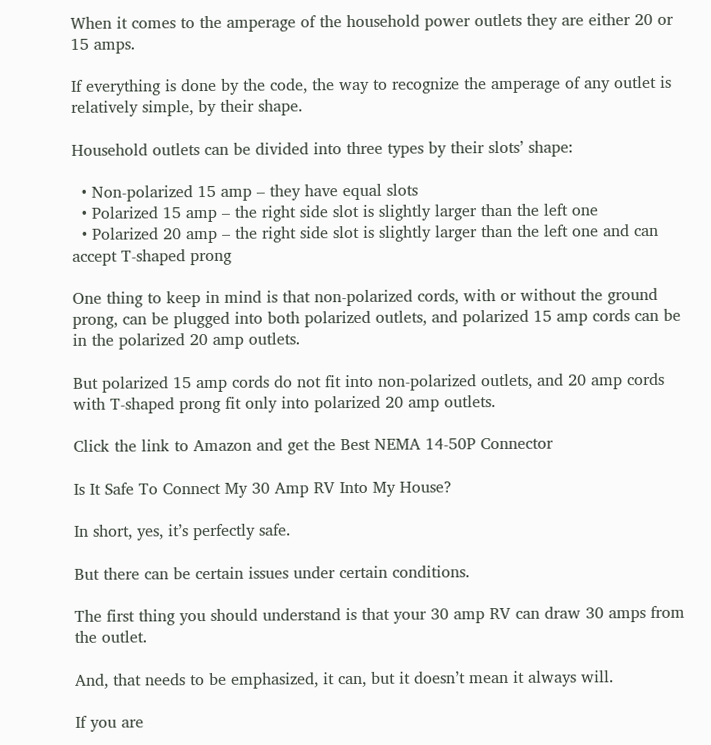When it comes to the amperage of the household power outlets they are either 20 or 15 amps.

If everything is done by the code, the way to recognize the amperage of any outlet is relatively simple, by their shape.

Household outlets can be divided into three types by their slots’ shape:

  • Non-polarized 15 amp – they have equal slots
  • Polarized 15 amp – the right side slot is slightly larger than the left one
  • Polarized 20 amp – the right side slot is slightly larger than the left one and can accept T-shaped prong

One thing to keep in mind is that non-polarized cords, with or without the ground prong, can be plugged into both polarized outlets, and polarized 15 amp cords can be in the polarized 20 amp outlets.

But polarized 15 amp cords do not fit into non-polarized outlets, and 20 amp cords with T-shaped prong fit only into polarized 20 amp outlets.

Click the link to Amazon and get the Best NEMA 14-50P Connector

Is It Safe To Connect My 30 Amp RV Into My House?

In short, yes, it’s perfectly safe.

But there can be certain issues under certain conditions.

The first thing you should understand is that your 30 amp RV can draw 30 amps from the outlet.

And, that needs to be emphasized, it can, but it doesn’t mean it always will.

If you are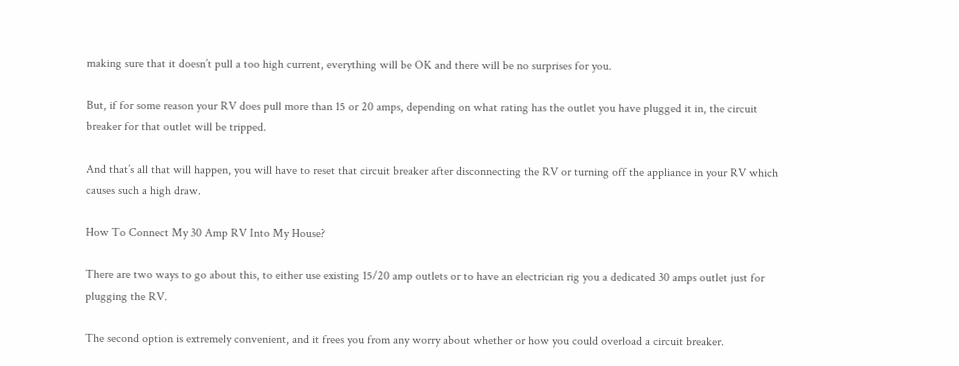making sure that it doesn’t pull a too high current, everything will be OK and there will be no surprises for you.

But, if for some reason your RV does pull more than 15 or 20 amps, depending on what rating has the outlet you have plugged it in, the circuit breaker for that outlet will be tripped.

And that’s all that will happen, you will have to reset that circuit breaker after disconnecting the RV or turning off the appliance in your RV which causes such a high draw.

How To Connect My 30 Amp RV Into My House?

There are two ways to go about this, to either use existing 15/20 amp outlets or to have an electrician rig you a dedicated 30 amps outlet just for plugging the RV.

The second option is extremely convenient, and it frees you from any worry about whether or how you could overload a circuit breaker.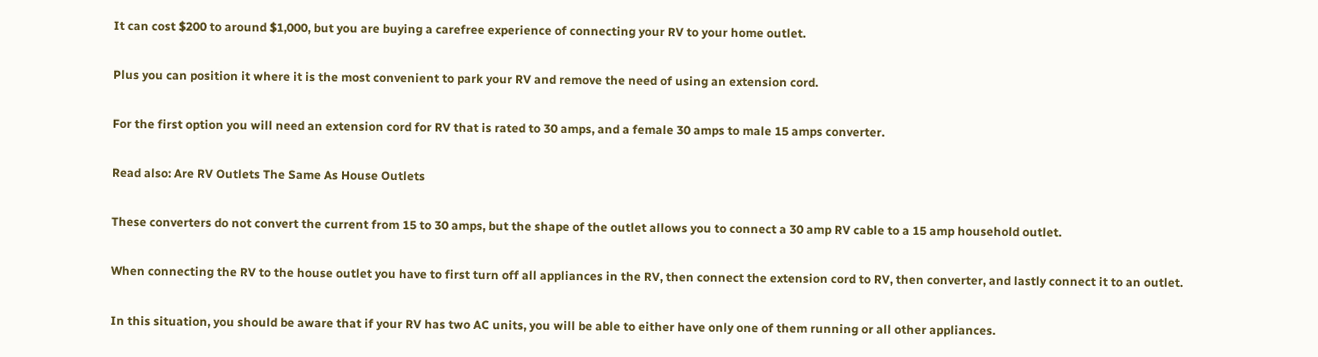It can cost $200 to around $1,000, but you are buying a carefree experience of connecting your RV to your home outlet.

Plus you can position it where it is the most convenient to park your RV and remove the need of using an extension cord.

For the first option you will need an extension cord for RV that is rated to 30 amps, and a female 30 amps to male 15 amps converter.

Read also: Are RV Outlets The Same As House Outlets

These converters do not convert the current from 15 to 30 amps, but the shape of the outlet allows you to connect a 30 amp RV cable to a 15 amp household outlet.

When connecting the RV to the house outlet you have to first turn off all appliances in the RV, then connect the extension cord to RV, then converter, and lastly connect it to an outlet.

In this situation, you should be aware that if your RV has two AC units, you will be able to either have only one of them running or all other appliances.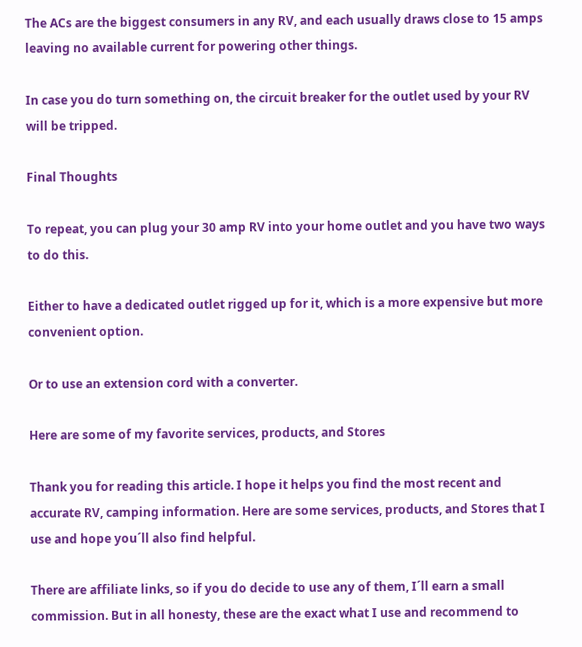The ACs are the biggest consumers in any RV, and each usually draws close to 15 amps leaving no available current for powering other things.

In case you do turn something on, the circuit breaker for the outlet used by your RV will be tripped.

Final Thoughts

To repeat, you can plug your 30 amp RV into your home outlet and you have two ways to do this.

Either to have a dedicated outlet rigged up for it, which is a more expensive but more convenient option.

Or to use an extension cord with a converter.

Here are some of my favorite services, products, and Stores

Thank you for reading this article. I hope it helps you find the most recent and accurate RV, camping information. Here are some services, products, and Stores that I use and hope you´ll also find helpful.

There are affiliate links, so if you do decide to use any of them, I´ll earn a small commission. But in all honesty, these are the exact what I use and recommend to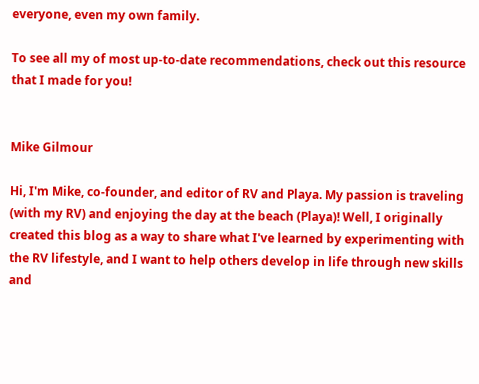everyone, even my own family.

To see all my of most up-to-date recommendations, check out this resource that I made for you!


Mike Gilmour

Hi, I'm Mike, co-founder, and editor of RV and Playa. My passion is traveling (with my RV) and enjoying the day at the beach (Playa)! Well, I originally created this blog as a way to share what I've learned by experimenting with the RV lifestyle, and I want to help others develop in life through new skills and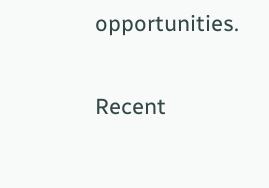opportunities.

Recent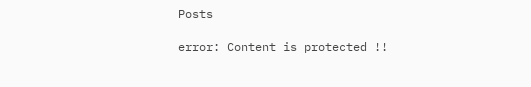Posts

error: Content is protected !!